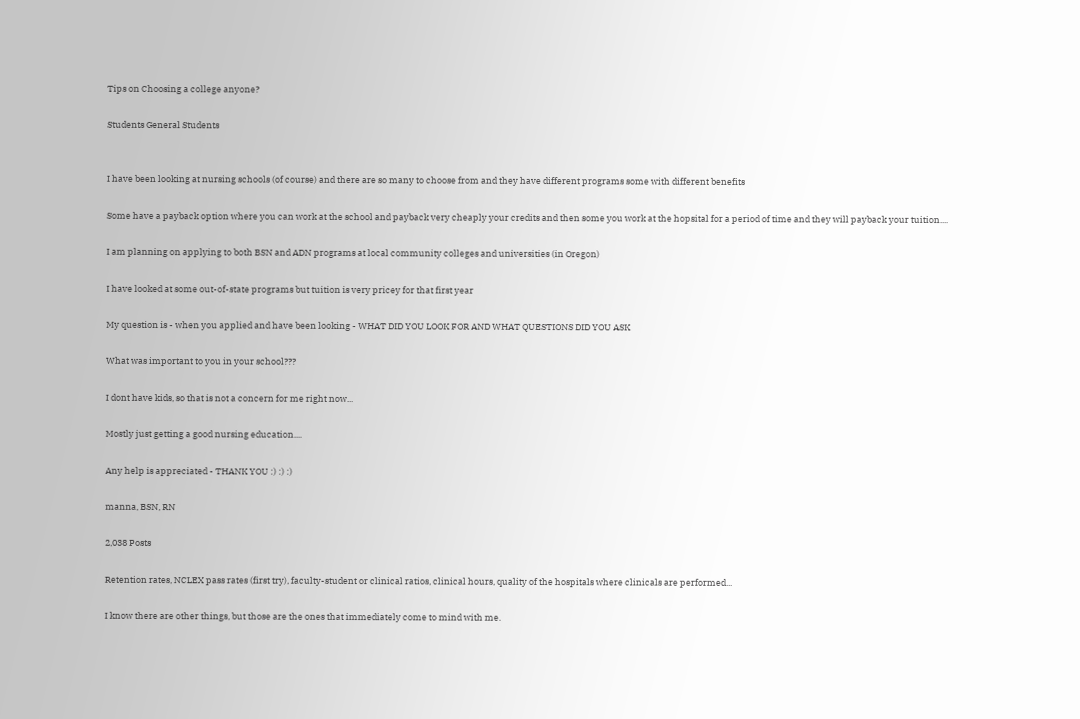Tips on Choosing a college anyone?

Students General Students


I have been looking at nursing schools (of course) and there are so many to choose from and they have different programs some with different benefits

Some have a payback option where you can work at the school and payback very cheaply your credits and then some you work at the hopsital for a period of time and they will payback your tuition....

I am planning on applying to both BSN and ADN programs at local community colleges and universities (in Oregon)

I have looked at some out-of-state programs but tuition is very pricey for that first year

My question is - when you applied and have been looking - WHAT DID YOU LOOK FOR AND WHAT QUESTIONS DID YOU ASK

What was important to you in your school???

I dont have kids, so that is not a concern for me right now...

Mostly just getting a good nursing education....

Any help is appreciated - THANK YOU :) :) :)

manna, BSN, RN

2,038 Posts

Retention rates, NCLEX pass rates (first try), faculty-student or clinical ratios, clinical hours, quality of the hospitals where clinicals are performed...

I know there are other things, but those are the ones that immediately come to mind with me.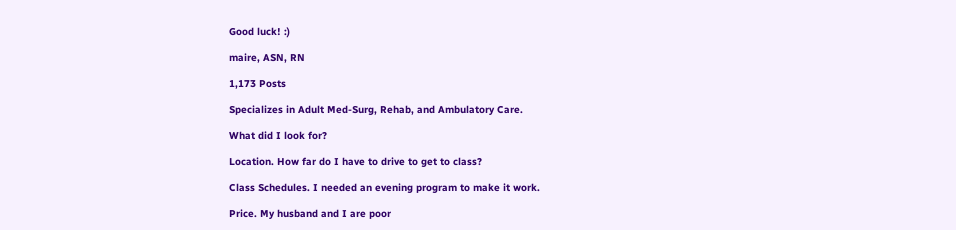Good luck! :)

maire, ASN, RN

1,173 Posts

Specializes in Adult Med-Surg, Rehab, and Ambulatory Care.

What did I look for?

Location. How far do I have to drive to get to class?

Class Schedules. I needed an evening program to make it work.

Price. My husband and I are poor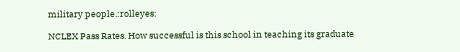military people.:rolleyes:

NCLEX Pass Rates. How successful is this school in teaching its graduate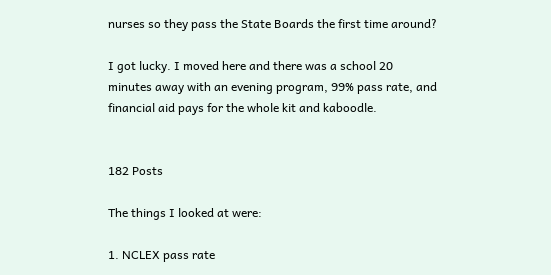nurses so they pass the State Boards the first time around?

I got lucky. I moved here and there was a school 20 minutes away with an evening program, 99% pass rate, and financial aid pays for the whole kit and kaboodle.


182 Posts

The things I looked at were:

1. NCLEX pass rate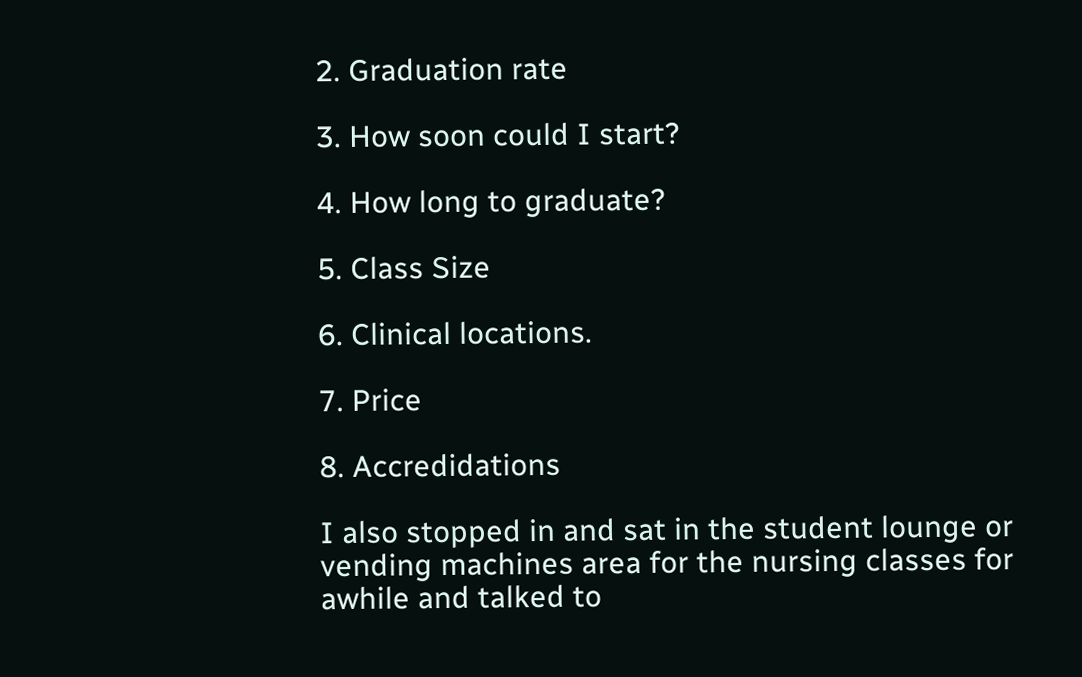2. Graduation rate

3. How soon could I start?

4. How long to graduate?

5. Class Size

6. Clinical locations.

7. Price

8. Accredidations

I also stopped in and sat in the student lounge or vending machines area for the nursing classes for awhile and talked to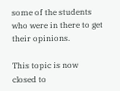some of the students who were in there to get their opinions.

This topic is now closed to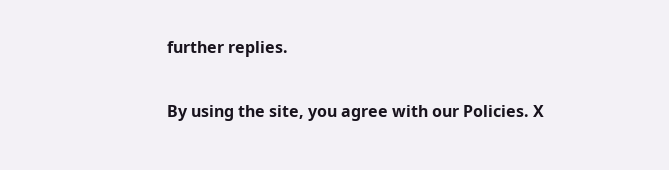further replies.

By using the site, you agree with our Policies. X